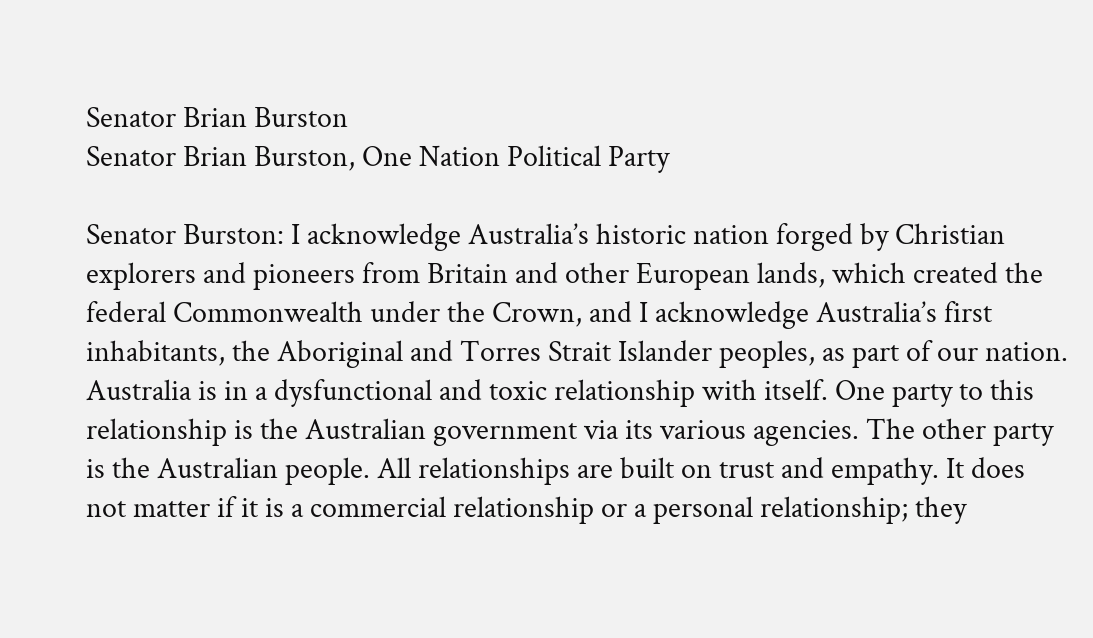Senator Brian Burston
Senator Brian Burston, One Nation Political Party

Senator Burston: I acknowledge Australia’s historic nation forged by Christian explorers and pioneers from Britain and other European lands, which created the federal Commonwealth under the Crown, and I acknowledge Australia’s first inhabitants, the Aboriginal and Torres Strait Islander peoples, as part of our nation. Australia is in a dysfunctional and toxic relationship with itself. One party to this relationship is the Australian government via its various agencies. The other party is the Australian people. All relationships are built on trust and empathy. It does not matter if it is a commercial relationship or a personal relationship; they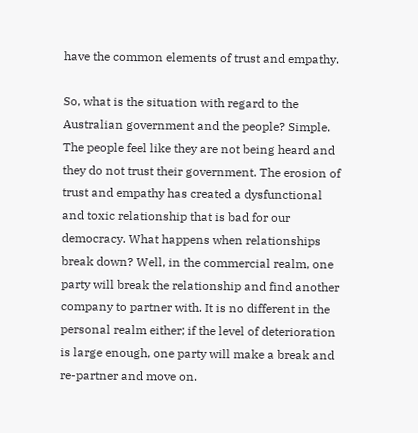have the common elements of trust and empathy.

So, what is the situation with regard to the Australian government and the people? Simple. The people feel like they are not being heard and they do not trust their government. The erosion of trust and empathy has created a dysfunctional and toxic relationship that is bad for our democracy. What happens when relationships break down? Well, in the commercial realm, one party will break the relationship and find another company to partner with. It is no different in the personal realm either; if the level of deterioration is large enough, one party will make a break and re-partner and move on.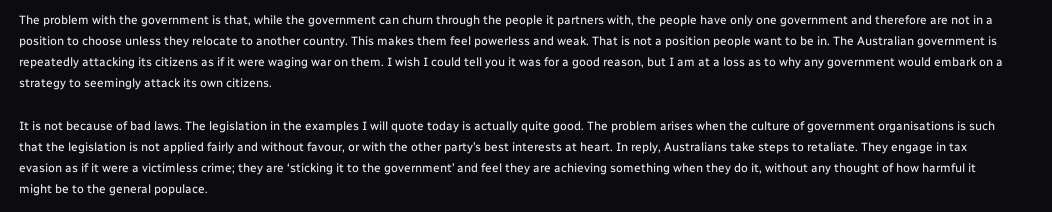The problem with the government is that, while the government can churn through the people it partners with, the people have only one government and therefore are not in a position to choose unless they relocate to another country. This makes them feel powerless and weak. That is not a position people want to be in. The Australian government is repeatedly attacking its citizens as if it were waging war on them. I wish I could tell you it was for a good reason, but I am at a loss as to why any government would embark on a strategy to seemingly attack its own citizens.

It is not because of bad laws. The legislation in the examples I will quote today is actually quite good. The problem arises when the culture of government organisations is such that the legislation is not applied fairly and without favour, or with the other party’s best interests at heart. In reply, Australians take steps to retaliate. They engage in tax evasion as if it were a victimless crime; they are ‘sticking it to the government’ and feel they are achieving something when they do it, without any thought of how harmful it might be to the general populace.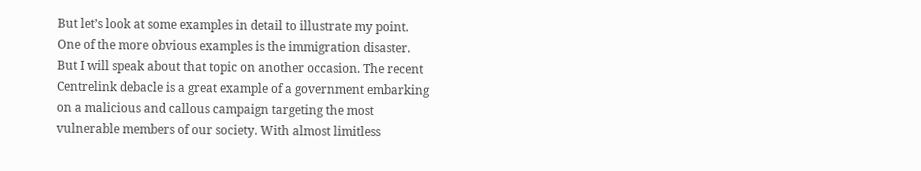But let’s look at some examples in detail to illustrate my point. One of the more obvious examples is the immigration disaster. But I will speak about that topic on another occasion. The recent Centrelink debacle is a great example of a government embarking on a malicious and callous campaign targeting the most vulnerable members of our society. With almost limitless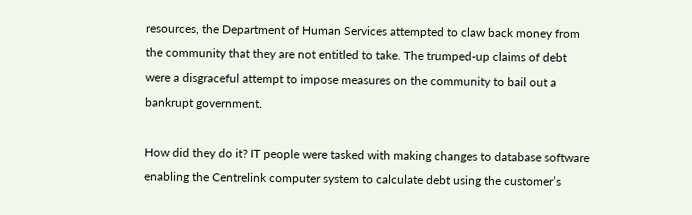resources, the Department of Human Services attempted to claw back money from the community that they are not entitled to take. The trumped-up claims of debt were a disgraceful attempt to impose measures on the community to bail out a bankrupt government.

How did they do it? IT people were tasked with making changes to database software enabling the Centrelink computer system to calculate debt using the customer’s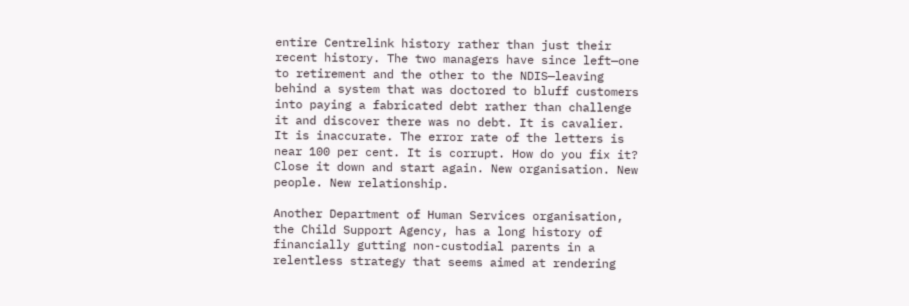entire Centrelink history rather than just their recent history. The two managers have since left—one to retirement and the other to the NDIS—leaving behind a system that was doctored to bluff customers into paying a fabricated debt rather than challenge it and discover there was no debt. It is cavalier. It is inaccurate. The error rate of the letters is near 100 per cent. It is corrupt. How do you fix it? Close it down and start again. New organisation. New people. New relationship.

Another Department of Human Services organisation, the Child Support Agency, has a long history of financially gutting non-custodial parents in a relentless strategy that seems aimed at rendering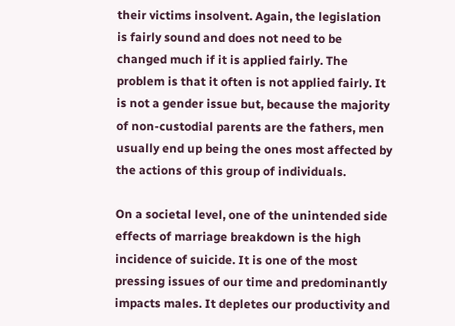their victims insolvent. Again, the legislation is fairly sound and does not need to be changed much if it is applied fairly. The problem is that it often is not applied fairly. It is not a gender issue but, because the majority of non-custodial parents are the fathers, men usually end up being the ones most affected by the actions of this group of individuals.

On a societal level, one of the unintended side effects of marriage breakdown is the high incidence of suicide. It is one of the most pressing issues of our time and predominantly impacts males. It depletes our productivity and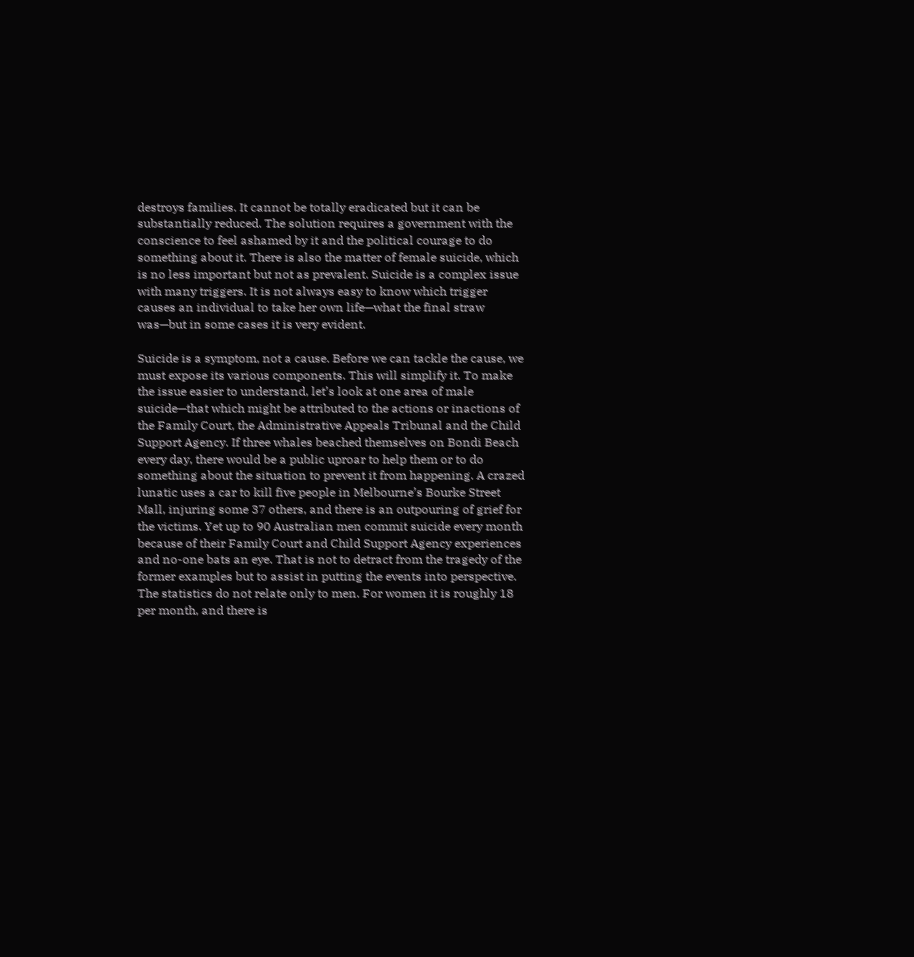destroys families. It cannot be totally eradicated but it can be substantially reduced. The solution requires a government with the conscience to feel ashamed by it and the political courage to do something about it. There is also the matter of female suicide, which is no less important but not as prevalent. Suicide is a complex issue with many triggers. It is not always easy to know which trigger causes an individual to take her own life—what the final straw was—but in some cases it is very evident.

Suicide is a symptom, not a cause. Before we can tackle the cause, we must expose its various components. This will simplify it. To make the issue easier to understand, let’s look at one area of male suicide—that which might be attributed to the actions or inactions of the Family Court, the Administrative Appeals Tribunal and the Child Support Agency. If three whales beached themselves on Bondi Beach every day, there would be a public uproar to help them or to do something about the situation to prevent it from happening. A crazed lunatic uses a car to kill five people in Melbourne’s Bourke Street Mall, injuring some 37 others, and there is an outpouring of grief for the victims. Yet up to 90 Australian men commit suicide every month because of their Family Court and Child Support Agency experiences and no-one bats an eye. That is not to detract from the tragedy of the former examples but to assist in putting the events into perspective. The statistics do not relate only to men. For women it is roughly 18 per month, and there is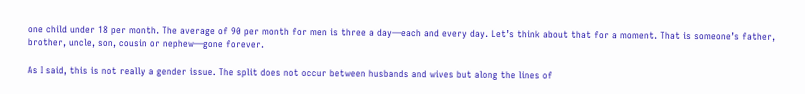one child under 18 per month. The average of 90 per month for men is three a day—each and every day. Let’s think about that for a moment. That is someone’s father, brother, uncle, son, cousin or nephew—gone forever.

As I said, this is not really a gender issue. The split does not occur between husbands and wives but along the lines of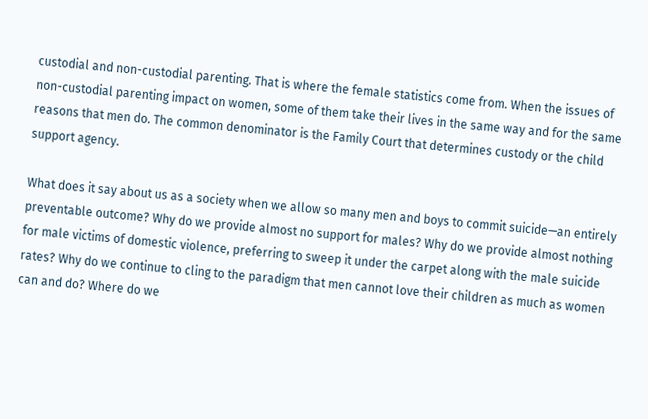custodial and non-custodial parenting. That is where the female statistics come from. When the issues of non-custodial parenting impact on women, some of them take their lives in the same way and for the same reasons that men do. The common denominator is the Family Court that determines custody or the child support agency.

What does it say about us as a society when we allow so many men and boys to commit suicide—an entirely preventable outcome? Why do we provide almost no support for males? Why do we provide almost nothing for male victims of domestic violence, preferring to sweep it under the carpet along with the male suicide rates? Why do we continue to cling to the paradigm that men cannot love their children as much as women can and do? Where do we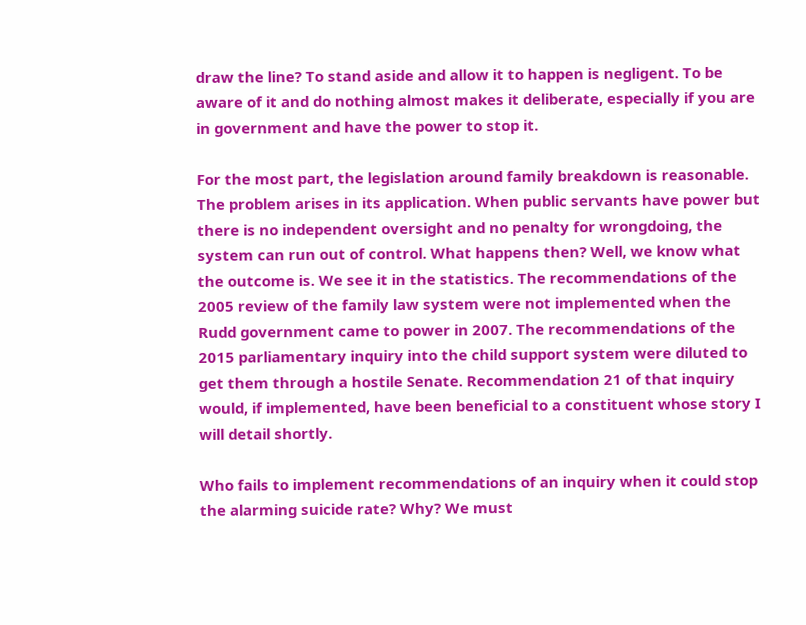draw the line? To stand aside and allow it to happen is negligent. To be aware of it and do nothing almost makes it deliberate, especially if you are in government and have the power to stop it.

For the most part, the legislation around family breakdown is reasonable. The problem arises in its application. When public servants have power but there is no independent oversight and no penalty for wrongdoing, the system can run out of control. What happens then? Well, we know what the outcome is. We see it in the statistics. The recommendations of the 2005 review of the family law system were not implemented when the Rudd government came to power in 2007. The recommendations of the 2015 parliamentary inquiry into the child support system were diluted to get them through a hostile Senate. Recommendation 21 of that inquiry would, if implemented, have been beneficial to a constituent whose story I will detail shortly.

Who fails to implement recommendations of an inquiry when it could stop the alarming suicide rate? Why? We must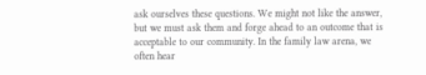ask ourselves these questions. We might not like the answer, but we must ask them and forge ahead to an outcome that is acceptable to our community. In the family law arena, we often hear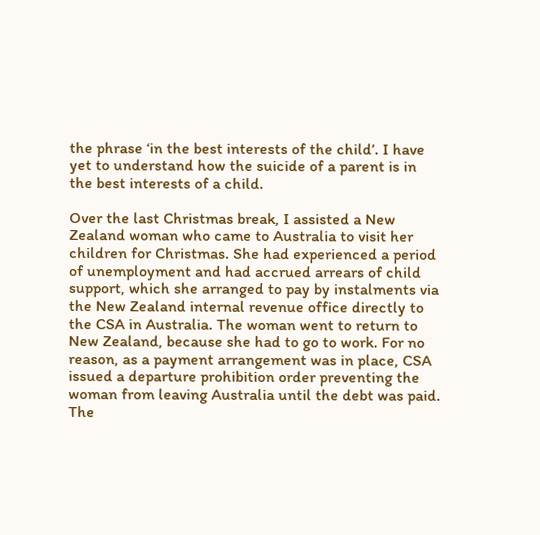the phrase ‘in the best interests of the child’. I have yet to understand how the suicide of a parent is in the best interests of a child.

Over the last Christmas break, I assisted a New Zealand woman who came to Australia to visit her children for Christmas. She had experienced a period of unemployment and had accrued arrears of child support, which she arranged to pay by instalments via the New Zealand internal revenue office directly to the CSA in Australia. The woman went to return to New Zealand, because she had to go to work. For no reason, as a payment arrangement was in place, CSA issued a departure prohibition order preventing the woman from leaving Australia until the debt was paid. The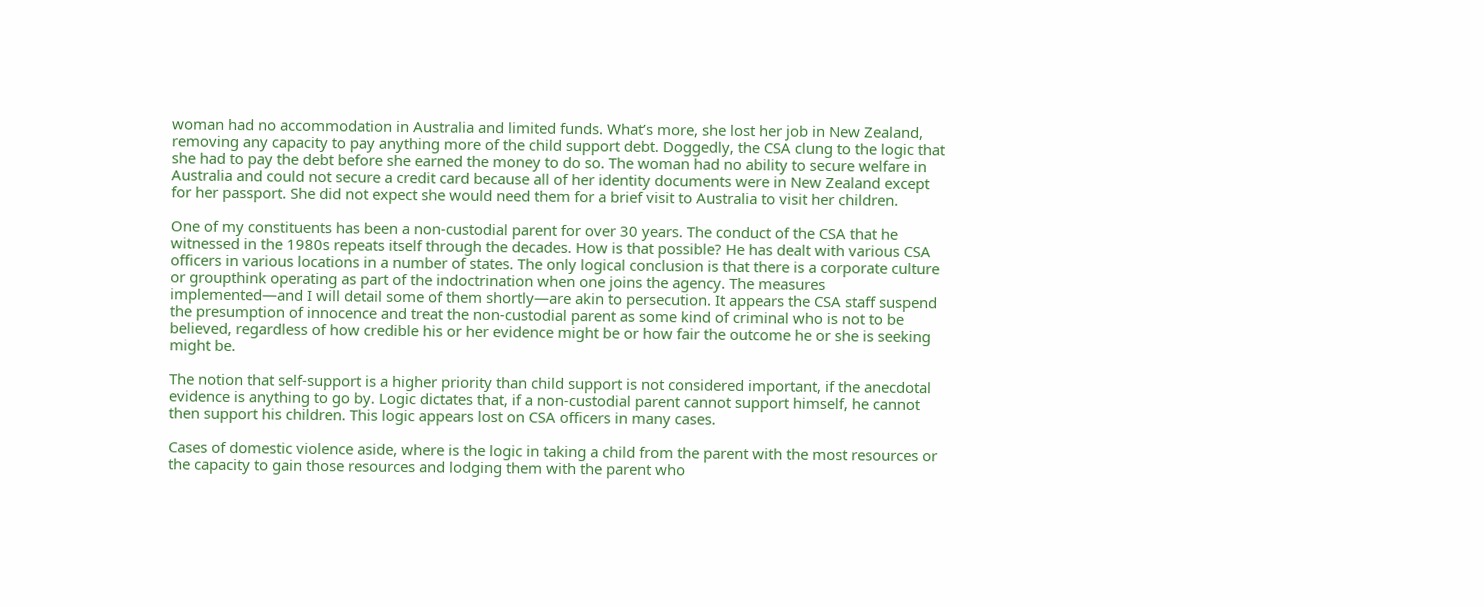woman had no accommodation in Australia and limited funds. What’s more, she lost her job in New Zealand, removing any capacity to pay anything more of the child support debt. Doggedly, the CSA clung to the logic that she had to pay the debt before she earned the money to do so. The woman had no ability to secure welfare in Australia and could not secure a credit card because all of her identity documents were in New Zealand except for her passport. She did not expect she would need them for a brief visit to Australia to visit her children.

One of my constituents has been a non-custodial parent for over 30 years. The conduct of the CSA that he witnessed in the 1980s repeats itself through the decades. How is that possible? He has dealt with various CSA officers in various locations in a number of states. The only logical conclusion is that there is a corporate culture or groupthink operating as part of the indoctrination when one joins the agency. The measures implemented—and I will detail some of them shortly—are akin to persecution. It appears the CSA staff suspend the presumption of innocence and treat the non-custodial parent as some kind of criminal who is not to be believed, regardless of how credible his or her evidence might be or how fair the outcome he or she is seeking might be.

The notion that self-support is a higher priority than child support is not considered important, if the anecdotal evidence is anything to go by. Logic dictates that, if a non-custodial parent cannot support himself, he cannot then support his children. This logic appears lost on CSA officers in many cases.

Cases of domestic violence aside, where is the logic in taking a child from the parent with the most resources or the capacity to gain those resources and lodging them with the parent who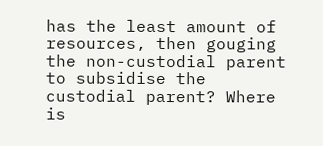has the least amount of resources, then gouging the non-custodial parent to subsidise the custodial parent? Where is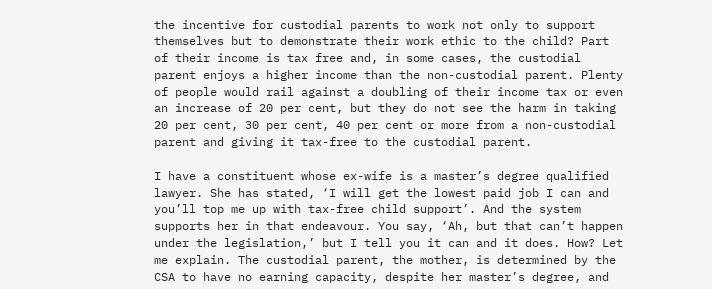the incentive for custodial parents to work not only to support themselves but to demonstrate their work ethic to the child? Part of their income is tax free and, in some cases, the custodial parent enjoys a higher income than the non-custodial parent. Plenty of people would rail against a doubling of their income tax or even an increase of 20 per cent, but they do not see the harm in taking 20 per cent, 30 per cent, 40 per cent or more from a non-custodial parent and giving it tax-free to the custodial parent.

I have a constituent whose ex-wife is a master’s degree qualified lawyer. She has stated, ‘I will get the lowest paid job I can and you’ll top me up with tax-free child support’. And the system supports her in that endeavour. You say, ‘Ah, but that can’t happen under the legislation,’ but I tell you it can and it does. How? Let me explain. The custodial parent, the mother, is determined by the CSA to have no earning capacity, despite her master’s degree, and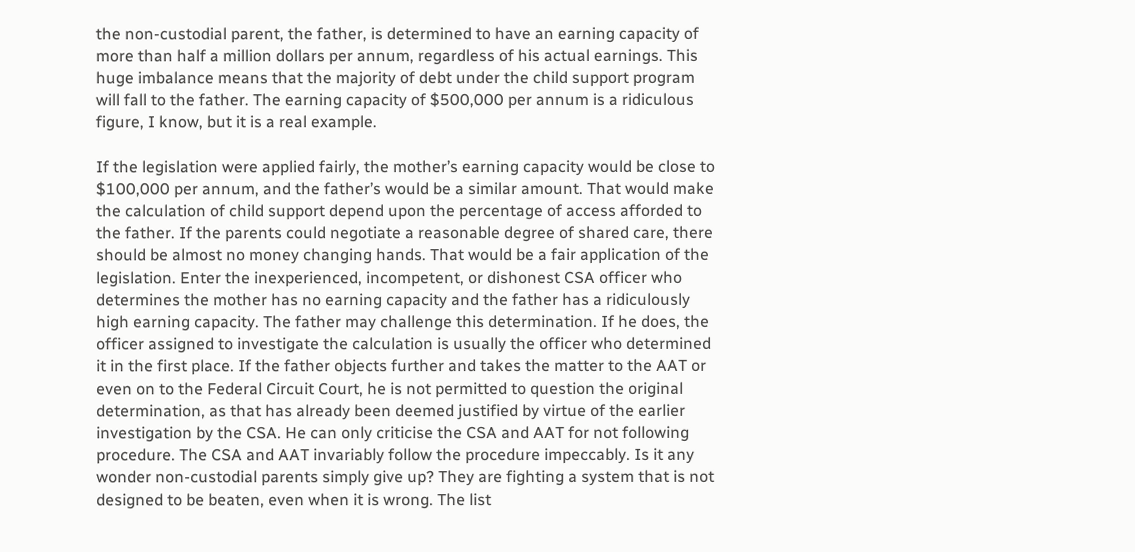the non-custodial parent, the father, is determined to have an earning capacity of more than half a million dollars per annum, regardless of his actual earnings. This huge imbalance means that the majority of debt under the child support program will fall to the father. The earning capacity of $500,000 per annum is a ridiculous figure, I know, but it is a real example.

If the legislation were applied fairly, the mother’s earning capacity would be close to $100,000 per annum, and the father’s would be a similar amount. That would make the calculation of child support depend upon the percentage of access afforded to the father. If the parents could negotiate a reasonable degree of shared care, there should be almost no money changing hands. That would be a fair application of the legislation. Enter the inexperienced, incompetent, or dishonest CSA officer who determines the mother has no earning capacity and the father has a ridiculously high earning capacity. The father may challenge this determination. If he does, the officer assigned to investigate the calculation is usually the officer who determined it in the first place. If the father objects further and takes the matter to the AAT or even on to the Federal Circuit Court, he is not permitted to question the original determination, as that has already been deemed justified by virtue of the earlier investigation by the CSA. He can only criticise the CSA and AAT for not following procedure. The CSA and AAT invariably follow the procedure impeccably. Is it any wonder non-custodial parents simply give up? They are fighting a system that is not designed to be beaten, even when it is wrong. The list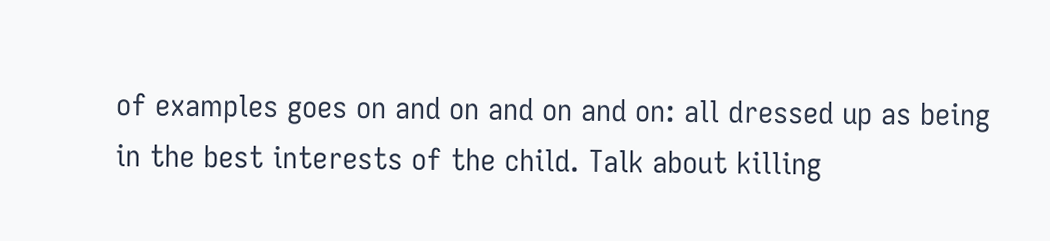of examples goes on and on and on and on: all dressed up as being in the best interests of the child. Talk about killing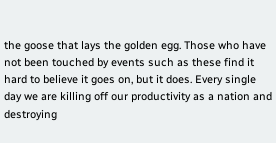the goose that lays the golden egg. Those who have not been touched by events such as these find it hard to believe it goes on, but it does. Every single day we are killing off our productivity as a nation and destroying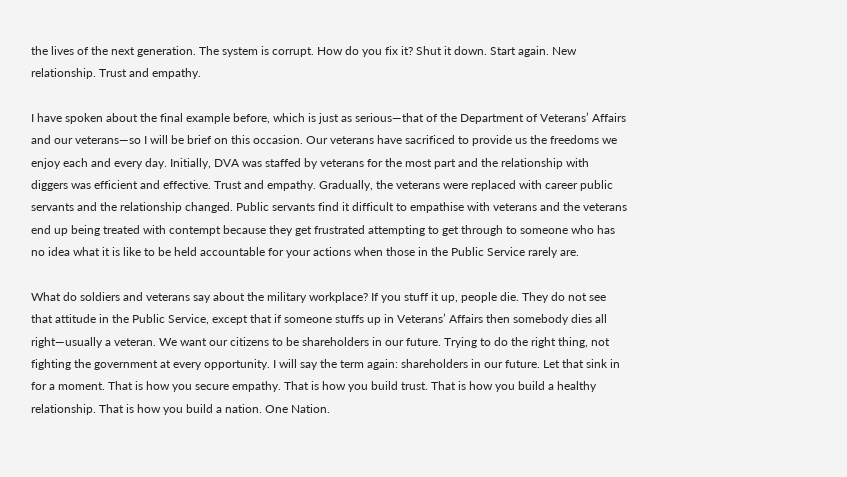the lives of the next generation. The system is corrupt. How do you fix it? Shut it down. Start again. New relationship. Trust and empathy.

I have spoken about the final example before, which is just as serious—that of the Department of Veterans’ Affairs and our veterans—so I will be brief on this occasion. Our veterans have sacrificed to provide us the freedoms we enjoy each and every day. Initially, DVA was staffed by veterans for the most part and the relationship with diggers was efficient and effective. Trust and empathy. Gradually, the veterans were replaced with career public servants and the relationship changed. Public servants find it difficult to empathise with veterans and the veterans end up being treated with contempt because they get frustrated attempting to get through to someone who has no idea what it is like to be held accountable for your actions when those in the Public Service rarely are.

What do soldiers and veterans say about the military workplace? If you stuff it up, people die. They do not see that attitude in the Public Service, except that if someone stuffs up in Veterans’ Affairs then somebody dies all right—usually a veteran. We want our citizens to be shareholders in our future. Trying to do the right thing, not fighting the government at every opportunity. I will say the term again: shareholders in our future. Let that sink in for a moment. That is how you secure empathy. That is how you build trust. That is how you build a healthy relationship. That is how you build a nation. One Nation.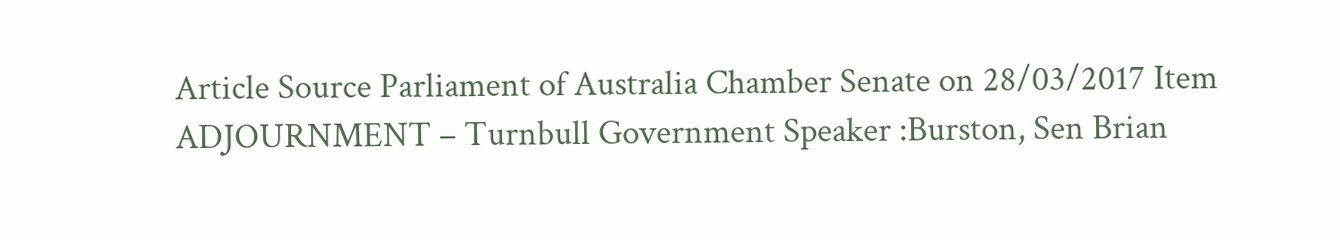Article Source Parliament of Australia Chamber Senate on 28/03/2017 Item ADJOURNMENT – Turnbull Government Speaker :Burston, Sen Brian